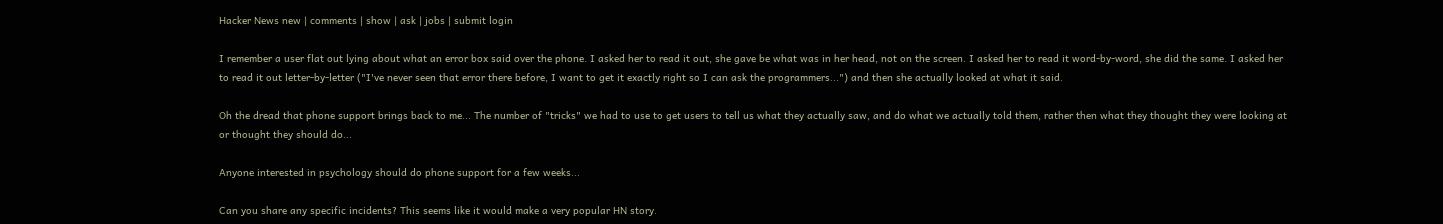Hacker News new | comments | show | ask | jobs | submit login

I remember a user flat out lying about what an error box said over the phone. I asked her to read it out, she gave be what was in her head, not on the screen. I asked her to read it word-by-word, she did the same. I asked her to read it out letter-by-letter ("I've never seen that error there before, I want to get it exactly right so I can ask the programmers...") and then she actually looked at what it said.

Oh the dread that phone support brings back to me... The number of "tricks" we had to use to get users to tell us what they actually saw, and do what we actually told them, rather then what they thought they were looking at or thought they should do...

Anyone interested in psychology should do phone support for a few weeks...

Can you share any specific incidents? This seems like it would make a very popular HN story.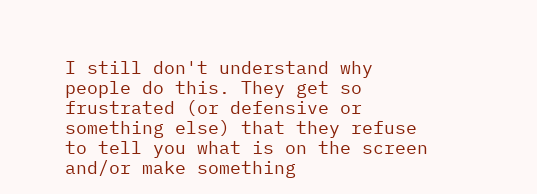I still don't understand why people do this. They get so frustrated (or defensive or something else) that they refuse to tell you what is on the screen and/or make something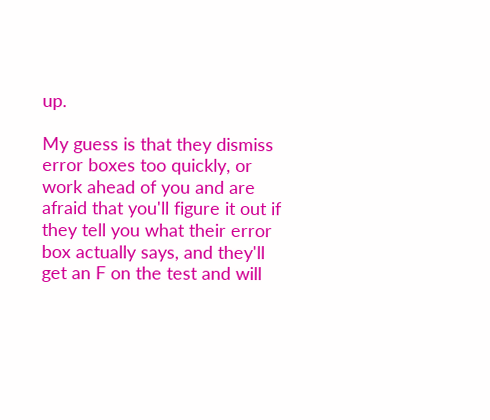up.

My guess is that they dismiss error boxes too quickly, or work ahead of you and are afraid that you'll figure it out if they tell you what their error box actually says, and they'll get an F on the test and will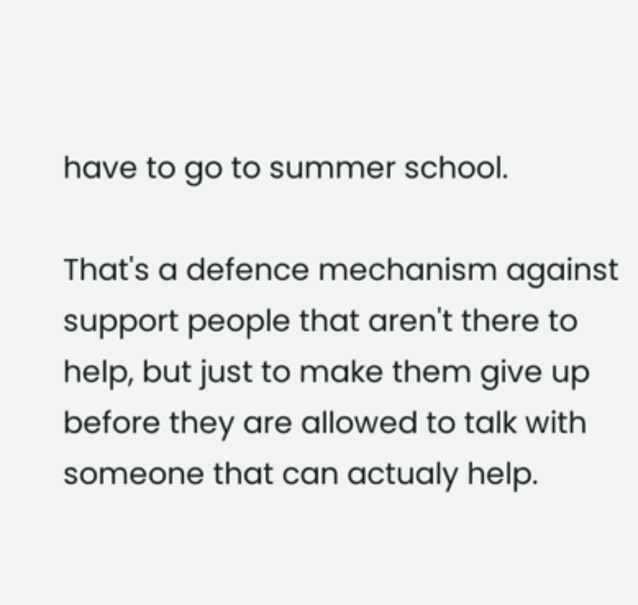have to go to summer school.

That's a defence mechanism against support people that aren't there to help, but just to make them give up before they are allowed to talk with someone that can actualy help.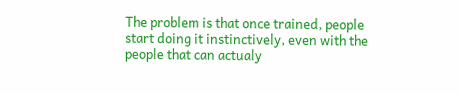The problem is that once trained, people start doing it instinctively, even with the people that can actualy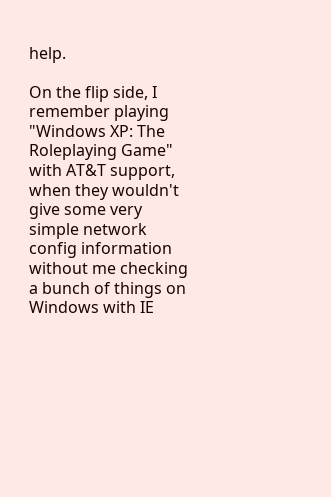help.

On the flip side, I remember playing "Windows XP: The Roleplaying Game" with AT&T support, when they wouldn't give some very simple network config information without me checking a bunch of things on Windows with IE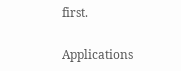first.

Applications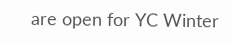are open for YC Winter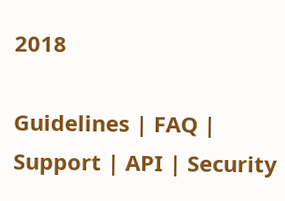2018

Guidelines | FAQ | Support | API | Security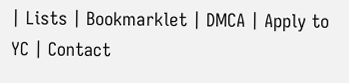| Lists | Bookmarklet | DMCA | Apply to YC | Contact